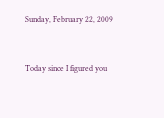Sunday, February 22, 2009


Today since I figured you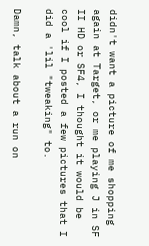didn't want a picture of me shopping again at Target, or me playing J in SF II HD or SF4, I thought it would be cool if I posted a few pictures that I did a 'lil "tweaking" to.

Damn, talk about a run on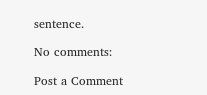sentence.

No comments:

Post a Comment